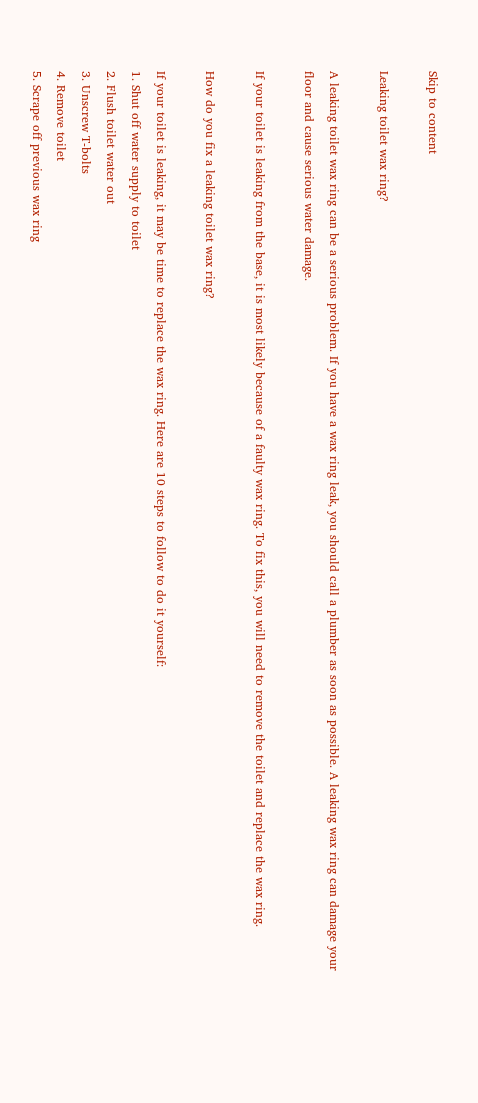Skip to content

Leaking toilet wax ring?

A leaking toilet wax ring can be a serious problem. If you have a wax ring leak, you should call a plumber as soon as possible. A leaking wax ring can damage your floor and cause serious water damage.

If your toilet is leaking from the base, it is most likely because of a faulty wax ring. To fix this, you will need to remove the toilet and replace the wax ring.

How do you fix a leaking toilet wax ring?

If your toilet is leaking, it may be time to replace the wax ring. Here are 10 steps to follow to do it yourself:
1. Shut off water supply to toilet
2. Flush toilet water out
3. Unscrew T-bolts
4. Remove toilet
5. Scrape off previous wax ring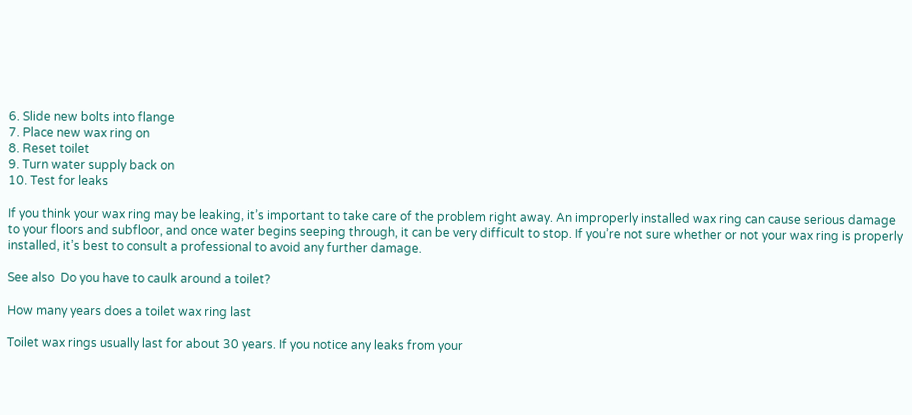6. Slide new bolts into flange
7. Place new wax ring on
8. Reset toilet
9. Turn water supply back on
10. Test for leaks

If you think your wax ring may be leaking, it’s important to take care of the problem right away. An improperly installed wax ring can cause serious damage to your floors and subfloor, and once water begins seeping through, it can be very difficult to stop. If you’re not sure whether or not your wax ring is properly installed, it’s best to consult a professional to avoid any further damage.

See also  Do you have to caulk around a toilet?

How many years does a toilet wax ring last

Toilet wax rings usually last for about 30 years. If you notice any leaks from your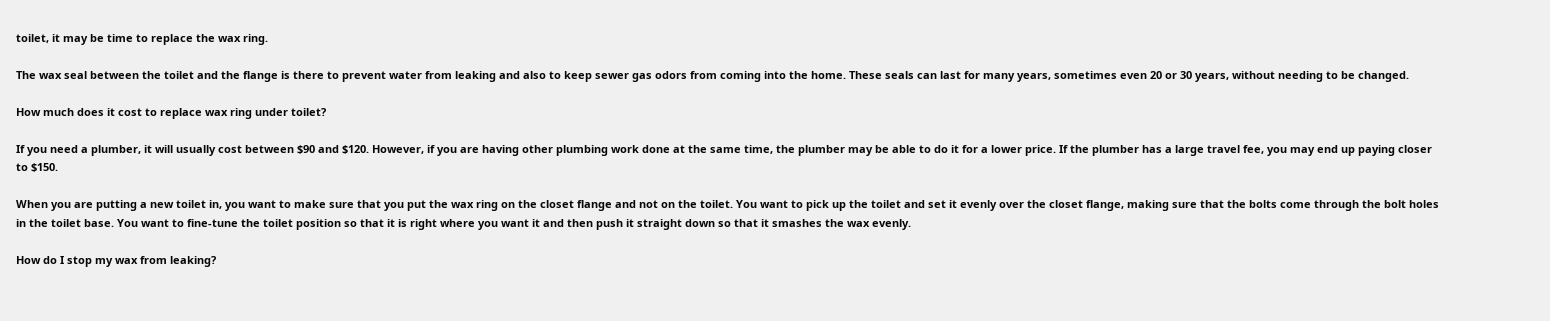toilet, it may be time to replace the wax ring.

The wax seal between the toilet and the flange is there to prevent water from leaking and also to keep sewer gas odors from coming into the home. These seals can last for many years, sometimes even 20 or 30 years, without needing to be changed.

How much does it cost to replace wax ring under toilet?

If you need a plumber, it will usually cost between $90 and $120. However, if you are having other plumbing work done at the same time, the plumber may be able to do it for a lower price. If the plumber has a large travel fee, you may end up paying closer to $150.

When you are putting a new toilet in, you want to make sure that you put the wax ring on the closet flange and not on the toilet. You want to pick up the toilet and set it evenly over the closet flange, making sure that the bolts come through the bolt holes in the toilet base. You want to fine-tune the toilet position so that it is right where you want it and then push it straight down so that it smashes the wax evenly.

How do I stop my wax from leaking?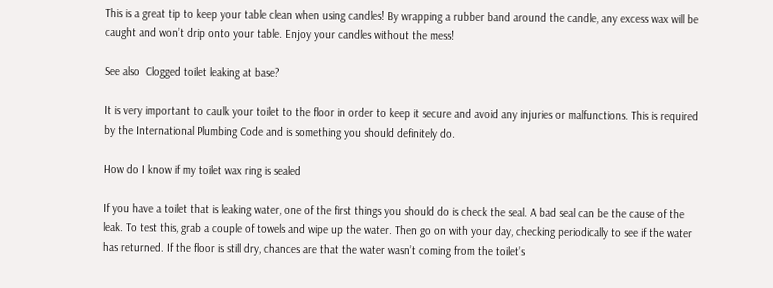This is a great tip to keep your table clean when using candles! By wrapping a rubber band around the candle, any excess wax will be caught and won’t drip onto your table. Enjoy your candles without the mess!

See also  Clogged toilet leaking at base?

It is very important to caulk your toilet to the floor in order to keep it secure and avoid any injuries or malfunctions. This is required by the International Plumbing Code and is something you should definitely do.

How do I know if my toilet wax ring is sealed

If you have a toilet that is leaking water, one of the first things you should do is check the seal. A bad seal can be the cause of the leak. To test this, grab a couple of towels and wipe up the water. Then go on with your day, checking periodically to see if the water has returned. If the floor is still dry, chances are that the water wasn’t coming from the toilet’s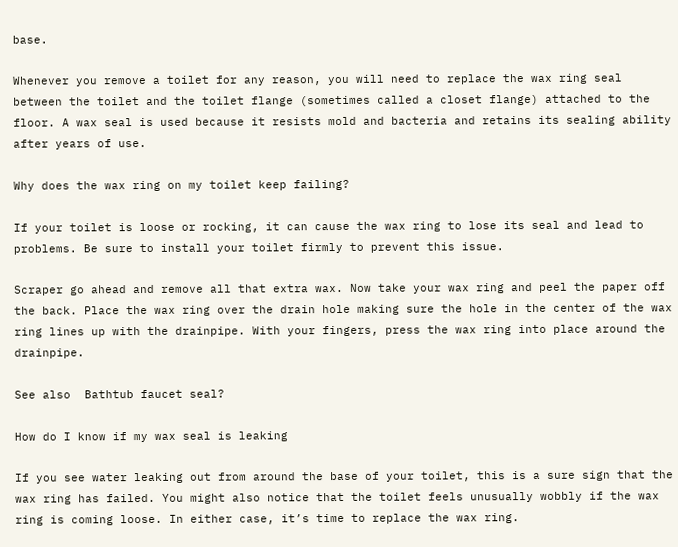base.

Whenever you remove a toilet for any reason, you will need to replace the wax ring seal between the toilet and the toilet flange (sometimes called a closet flange) attached to the floor. A wax seal is used because it resists mold and bacteria and retains its sealing ability after years of use.

Why does the wax ring on my toilet keep failing?

If your toilet is loose or rocking, it can cause the wax ring to lose its seal and lead to problems. Be sure to install your toilet firmly to prevent this issue.

Scraper go ahead and remove all that extra wax. Now take your wax ring and peel the paper off the back. Place the wax ring over the drain hole making sure the hole in the center of the wax ring lines up with the drainpipe. With your fingers, press the wax ring into place around the drainpipe.

See also  Bathtub faucet seal?

How do I know if my wax seal is leaking

If you see water leaking out from around the base of your toilet, this is a sure sign that the wax ring has failed. You might also notice that the toilet feels unusually wobbly if the wax ring is coming loose. In either case, it’s time to replace the wax ring.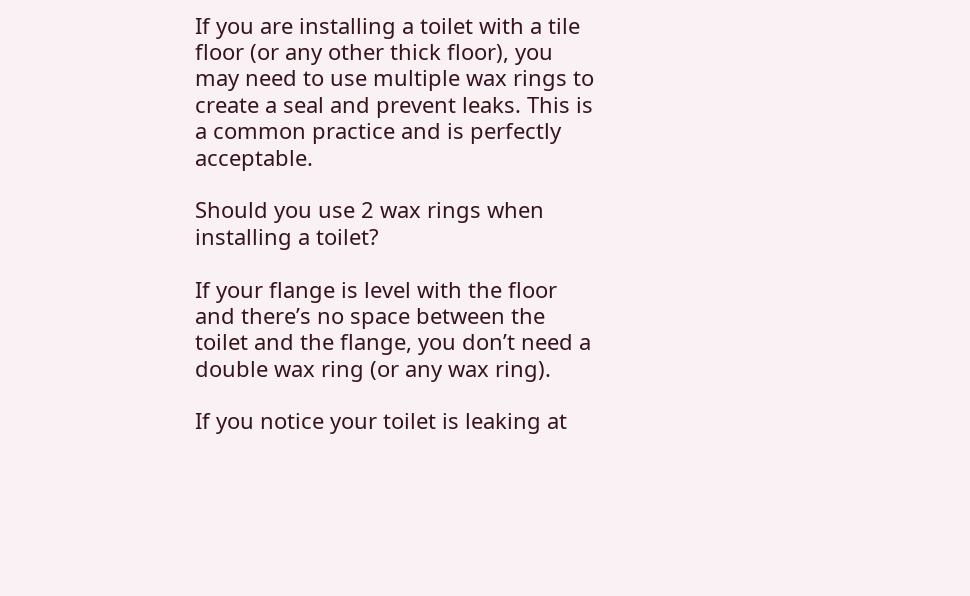If you are installing a toilet with a tile floor (or any other thick floor), you may need to use multiple wax rings to create a seal and prevent leaks. This is a common practice and is perfectly acceptable.

Should you use 2 wax rings when installing a toilet?

If your flange is level with the floor and there’s no space between the toilet and the flange, you don’t need a double wax ring (or any wax ring).

If you notice your toilet is leaking at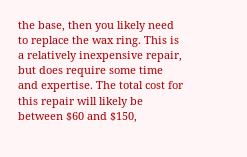the base, then you likely need to replace the wax ring. This is a relatively inexpensive repair, but does require some time and expertise. The total cost for this repair will likely be between $60 and $150,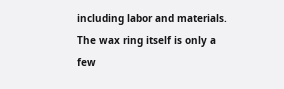including labor and materials. The wax ring itself is only a few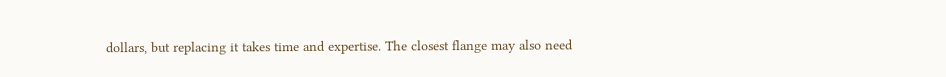dollars, but replacing it takes time and expertise. The closest flange may also need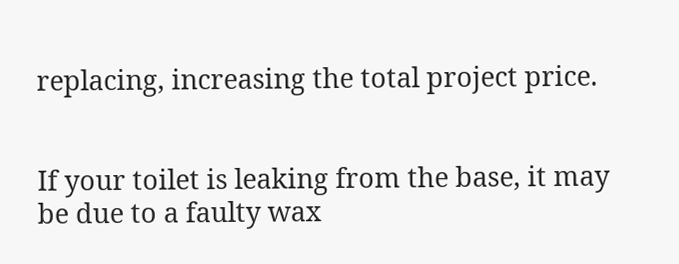replacing, increasing the total project price.


If your toilet is leaking from the base, it may be due to a faulty wax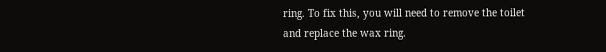ring. To fix this, you will need to remove the toilet and replace the wax ring.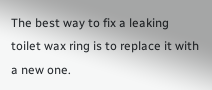The best way to fix a leaking toilet wax ring is to replace it with a new one.